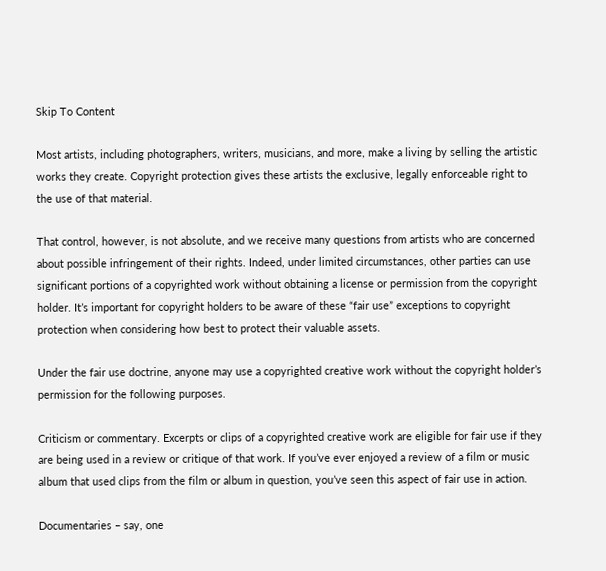Skip To Content

Most artists, including photographers, writers, musicians, and more, make a living by selling the artistic works they create. Copyright protection gives these artists the exclusive, legally enforceable right to the use of that material.

That control, however, is not absolute, and we receive many questions from artists who are concerned about possible infringement of their rights. Indeed, under limited circumstances, other parties can use significant portions of a copyrighted work without obtaining a license or permission from the copyright holder. It’s important for copyright holders to be aware of these “fair use” exceptions to copyright protection when considering how best to protect their valuable assets.

Under the fair use doctrine, anyone may use a copyrighted creative work without the copyright holder’s permission for the following purposes.

Criticism or commentary. Excerpts or clips of a copyrighted creative work are eligible for fair use if they are being used in a review or critique of that work. If you’ve ever enjoyed a review of a film or music album that used clips from the film or album in question, you’ve seen this aspect of fair use in action.

Documentaries – say, one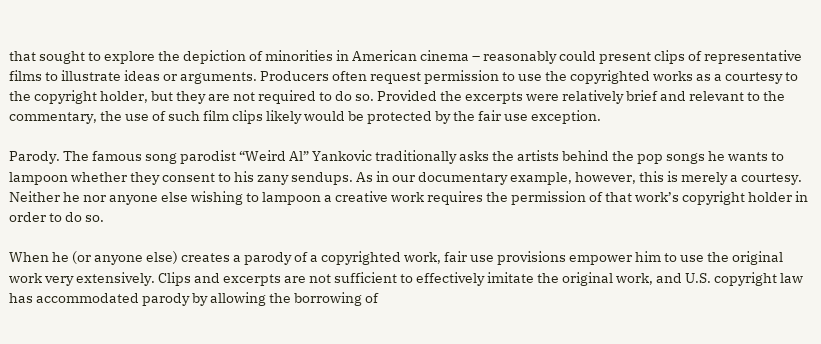that sought to explore the depiction of minorities in American cinema – reasonably could present clips of representative films to illustrate ideas or arguments. Producers often request permission to use the copyrighted works as a courtesy to the copyright holder, but they are not required to do so. Provided the excerpts were relatively brief and relevant to the commentary, the use of such film clips likely would be protected by the fair use exception.

Parody. The famous song parodist “Weird Al” Yankovic traditionally asks the artists behind the pop songs he wants to lampoon whether they consent to his zany sendups. As in our documentary example, however, this is merely a courtesy. Neither he nor anyone else wishing to lampoon a creative work requires the permission of that work’s copyright holder in order to do so.

When he (or anyone else) creates a parody of a copyrighted work, fair use provisions empower him to use the original work very extensively. Clips and excerpts are not sufficient to effectively imitate the original work, and U.S. copyright law has accommodated parody by allowing the borrowing of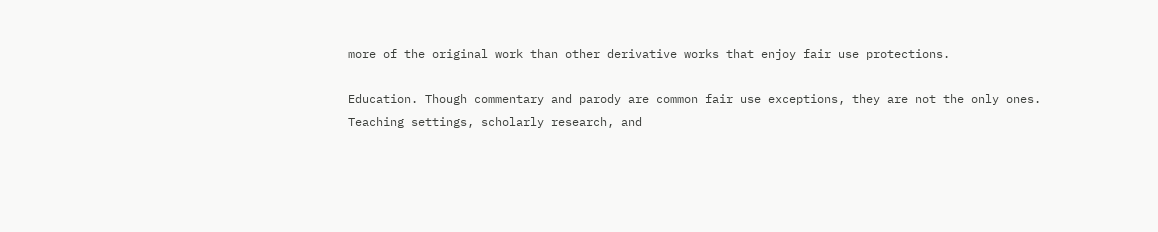more of the original work than other derivative works that enjoy fair use protections.

Education. Though commentary and parody are common fair use exceptions, they are not the only ones. Teaching settings, scholarly research, and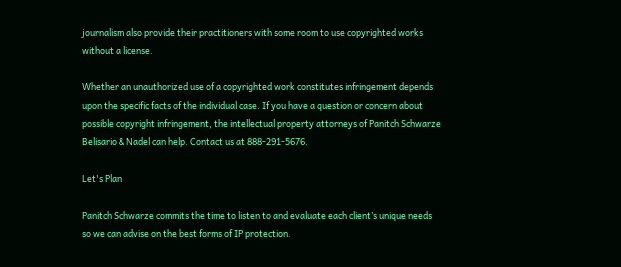journalism also provide their practitioners with some room to use copyrighted works without a license.

Whether an unauthorized use of a copyrighted work constitutes infringement depends upon the specific facts of the individual case. If you have a question or concern about possible copyright infringement, the intellectual property attorneys of Panitch Schwarze Belisario & Nadel can help. Contact us at 888-291-5676.

Let's Plan

Panitch Schwarze commits the time to listen to and evaluate each client’s unique needs so we can advise on the best forms of IP protection.